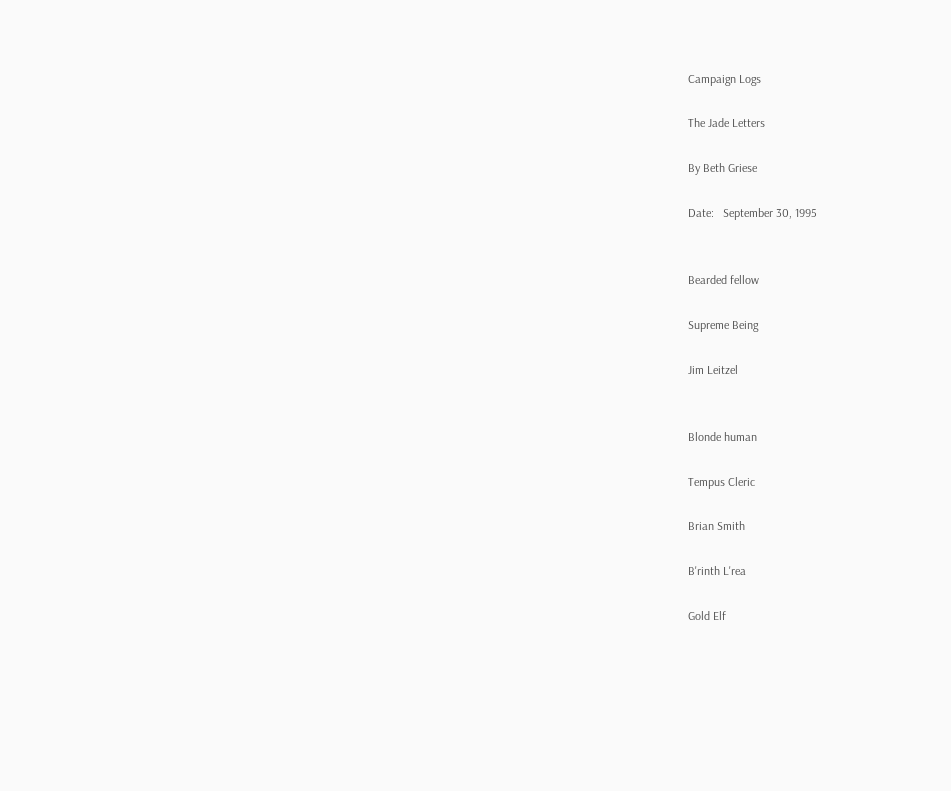Campaign Logs

The Jade Letters

By Beth Griese

Date:   September 30, 1995


Bearded fellow

Supreme Being

Jim Leitzel


Blonde human

Tempus Cleric

Brian Smith

B'rinth L'rea

Gold Elf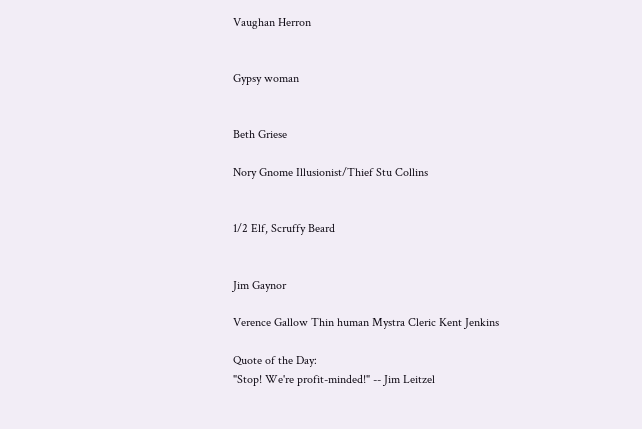Vaughan Herron


Gypsy woman


Beth Griese

Nory Gnome Illusionist/Thief Stu Collins


1/2 Elf, Scruffy Beard


Jim Gaynor

Verence Gallow Thin human Mystra Cleric Kent Jenkins

Quote of the Day:
"Stop! We're profit-minded!" -- Jim Leitzel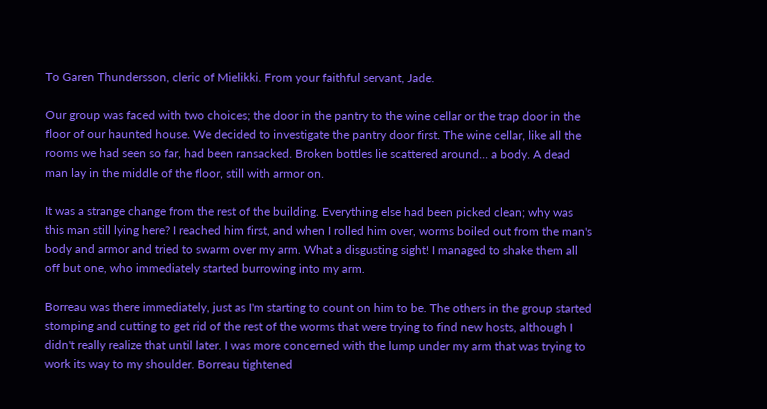To Garen Thundersson, cleric of Mielikki. From your faithful servant, Jade.

Our group was faced with two choices; the door in the pantry to the wine cellar or the trap door in the floor of our haunted house. We decided to investigate the pantry door first. The wine cellar, like all the rooms we had seen so far, had been ransacked. Broken bottles lie scattered around... a body. A dead man lay in the middle of the floor, still with armor on.

It was a strange change from the rest of the building. Everything else had been picked clean; why was this man still lying here? I reached him first, and when I rolled him over, worms boiled out from the man's body and armor and tried to swarm over my arm. What a disgusting sight! I managed to shake them all off but one, who immediately started burrowing into my arm.

Borreau was there immediately, just as I'm starting to count on him to be. The others in the group started stomping and cutting to get rid of the rest of the worms that were trying to find new hosts, although I didn't really realize that until later. I was more concerned with the lump under my arm that was trying to work its way to my shoulder. Borreau tightened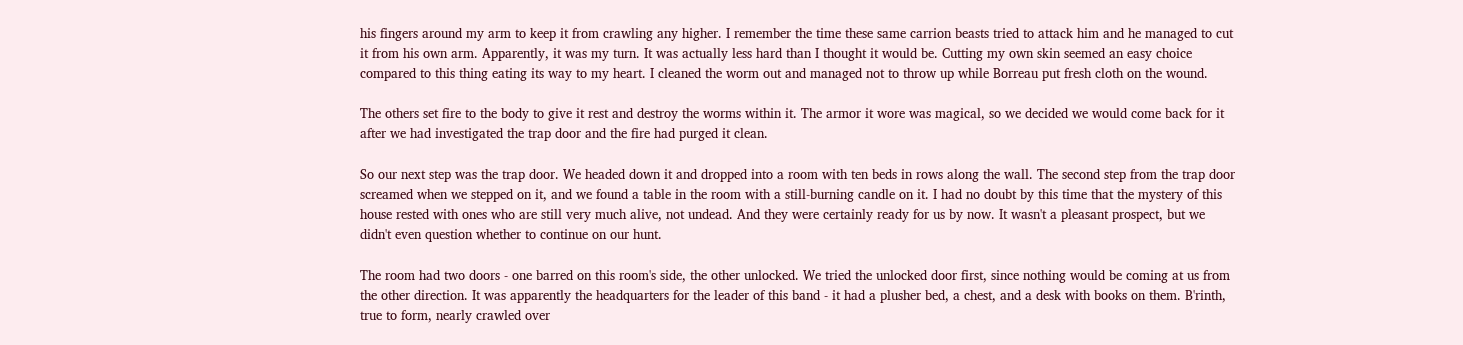his fingers around my arm to keep it from crawling any higher. I remember the time these same carrion beasts tried to attack him and he managed to cut it from his own arm. Apparently, it was my turn. It was actually less hard than I thought it would be. Cutting my own skin seemed an easy choice compared to this thing eating its way to my heart. I cleaned the worm out and managed not to throw up while Borreau put fresh cloth on the wound.

The others set fire to the body to give it rest and destroy the worms within it. The armor it wore was magical, so we decided we would come back for it after we had investigated the trap door and the fire had purged it clean.

So our next step was the trap door. We headed down it and dropped into a room with ten beds in rows along the wall. The second step from the trap door screamed when we stepped on it, and we found a table in the room with a still-burning candle on it. I had no doubt by this time that the mystery of this house rested with ones who are still very much alive, not undead. And they were certainly ready for us by now. It wasn't a pleasant prospect, but we didn't even question whether to continue on our hunt.

The room had two doors - one barred on this room's side, the other unlocked. We tried the unlocked door first, since nothing would be coming at us from the other direction. It was apparently the headquarters for the leader of this band - it had a plusher bed, a chest, and a desk with books on them. B'rinth, true to form, nearly crawled over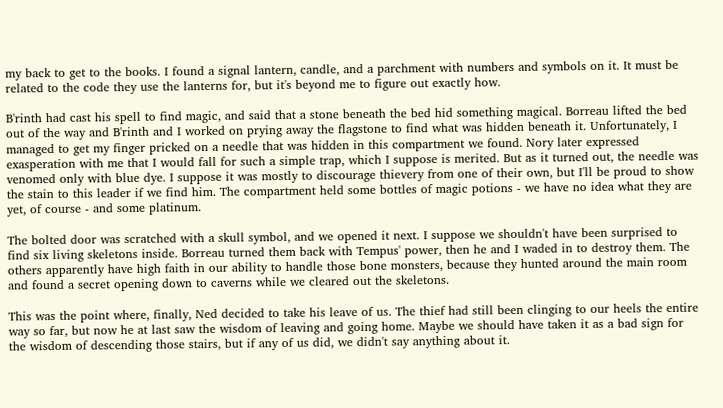my back to get to the books. I found a signal lantern, candle, and a parchment with numbers and symbols on it. It must be related to the code they use the lanterns for, but it's beyond me to figure out exactly how.

B'rinth had cast his spell to find magic, and said that a stone beneath the bed hid something magical. Borreau lifted the bed out of the way and B'rinth and I worked on prying away the flagstone to find what was hidden beneath it. Unfortunately, I managed to get my finger pricked on a needle that was hidden in this compartment we found. Nory later expressed exasperation with me that I would fall for such a simple trap, which I suppose is merited. But as it turned out, the needle was venomed only with blue dye. I suppose it was mostly to discourage thievery from one of their own, but I'll be proud to show the stain to this leader if we find him. The compartment held some bottles of magic potions - we have no idea what they are yet, of course - and some platinum.

The bolted door was scratched with a skull symbol, and we opened it next. I suppose we shouldn't have been surprised to find six living skeletons inside. Borreau turned them back with Tempus' power, then he and I waded in to destroy them. The others apparently have high faith in our ability to handle those bone monsters, because they hunted around the main room and found a secret opening down to caverns while we cleared out the skeletons.

This was the point where, finally, Ned decided to take his leave of us. The thief had still been clinging to our heels the entire way so far, but now he at last saw the wisdom of leaving and going home. Maybe we should have taken it as a bad sign for the wisdom of descending those stairs, but if any of us did, we didn't say anything about it.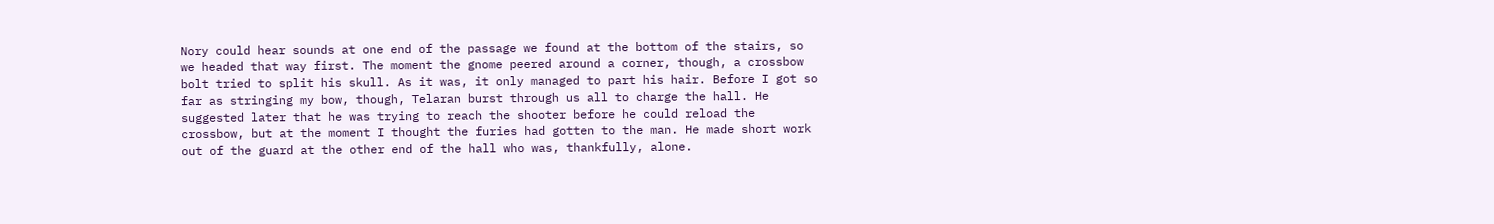Nory could hear sounds at one end of the passage we found at the bottom of the stairs, so we headed that way first. The moment the gnome peered around a corner, though, a crossbow bolt tried to split his skull. As it was, it only managed to part his hair. Before I got so far as stringing my bow, though, Telaran burst through us all to charge the hall. He suggested later that he was trying to reach the shooter before he could reload the crossbow, but at the moment I thought the furies had gotten to the man. He made short work out of the guard at the other end of the hall who was, thankfully, alone.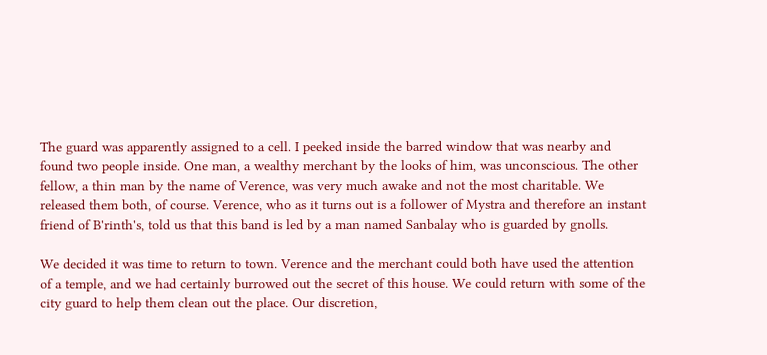The guard was apparently assigned to a cell. I peeked inside the barred window that was nearby and found two people inside. One man, a wealthy merchant by the looks of him, was unconscious. The other fellow, a thin man by the name of Verence, was very much awake and not the most charitable. We released them both, of course. Verence, who as it turns out is a follower of Mystra and therefore an instant friend of B'rinth's, told us that this band is led by a man named Sanbalay who is guarded by gnolls.

We decided it was time to return to town. Verence and the merchant could both have used the attention of a temple, and we had certainly burrowed out the secret of this house. We could return with some of the city guard to help them clean out the place. Our discretion,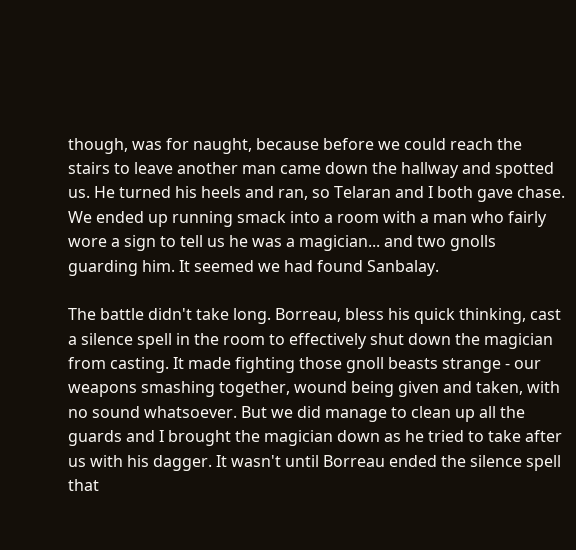though, was for naught, because before we could reach the stairs to leave another man came down the hallway and spotted us. He turned his heels and ran, so Telaran and I both gave chase. We ended up running smack into a room with a man who fairly wore a sign to tell us he was a magician... and two gnolls guarding him. It seemed we had found Sanbalay.

The battle didn't take long. Borreau, bless his quick thinking, cast a silence spell in the room to effectively shut down the magician from casting. It made fighting those gnoll beasts strange - our weapons smashing together, wound being given and taken, with no sound whatsoever. But we did manage to clean up all the guards and I brought the magician down as he tried to take after us with his dagger. It wasn't until Borreau ended the silence spell that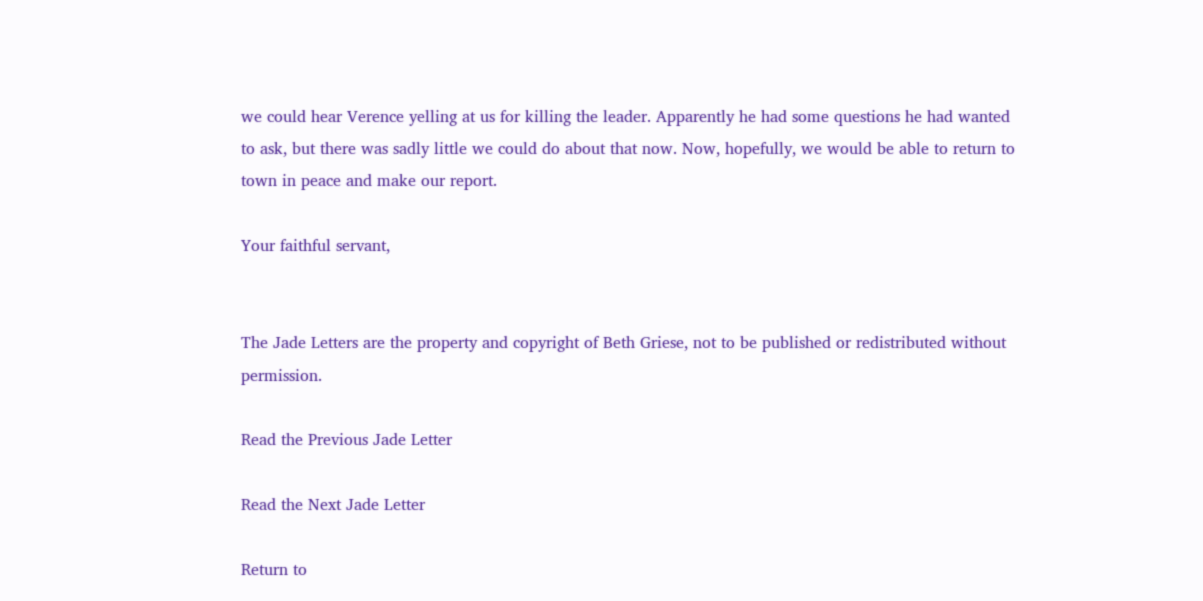we could hear Verence yelling at us for killing the leader. Apparently he had some questions he had wanted to ask, but there was sadly little we could do about that now. Now, hopefully, we would be able to return to town in peace and make our report.

Your faithful servant,


The Jade Letters are the property and copyright of Beth Griese, not to be published or redistributed without permission.

Read the Previous Jade Letter

Read the Next Jade Letter

Return to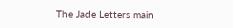The Jade Letters main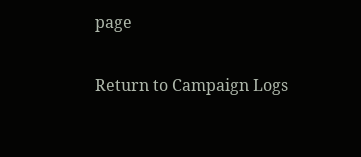page

Return to Campaign Logs